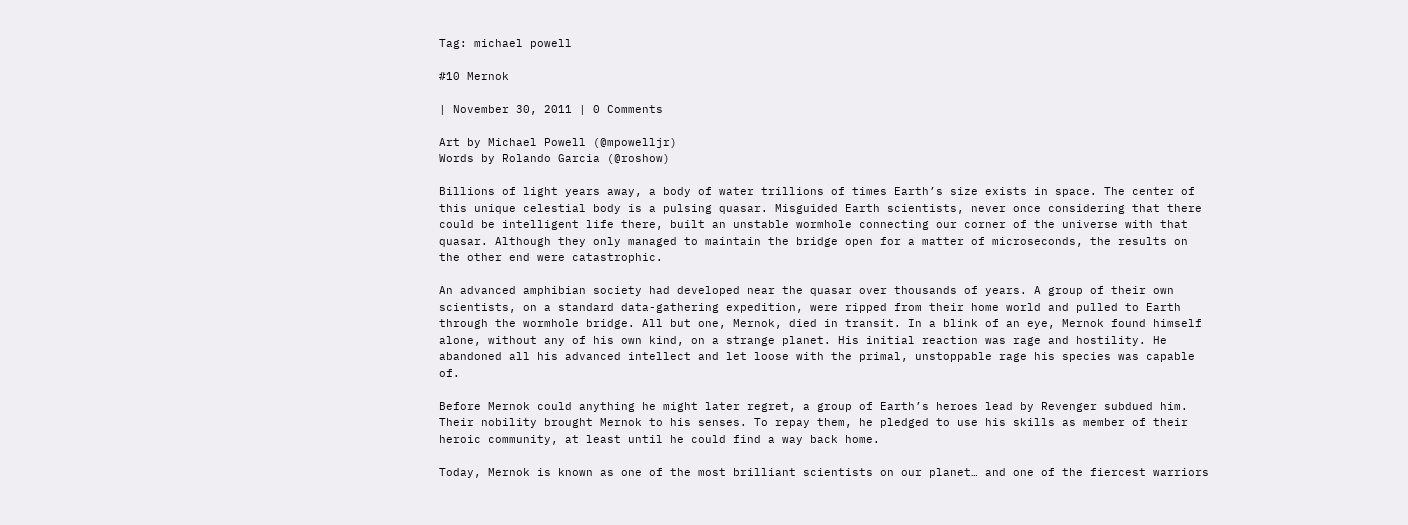Tag: michael powell

#10 Mernok

| November 30, 2011 | 0 Comments

Art by Michael Powell (@mpowelljr)
Words by Rolando Garcia (@roshow)

Billions of light years away, a body of water trillions of times Earth’s size exists in space. The center of this unique celestial body is a pulsing quasar. Misguided Earth scientists, never once considering that there could be intelligent life there, built an unstable wormhole connecting our corner of the universe with that quasar. Although they only managed to maintain the bridge open for a matter of microseconds, the results on the other end were catastrophic.

An advanced amphibian society had developed near the quasar over thousands of years. A group of their own scientists, on a standard data-gathering expedition, were ripped from their home world and pulled to Earth through the wormhole bridge. All but one, Mernok, died in transit. In a blink of an eye, Mernok found himself alone, without any of his own kind, on a strange planet. His initial reaction was rage and hostility. He abandoned all his advanced intellect and let loose with the primal, unstoppable rage his species was capable of.

Before Mernok could anything he might later regret, a group of Earth’s heroes lead by Revenger subdued him. Their nobility brought Mernok to his senses. To repay them, he pledged to use his skills as member of their heroic community, at least until he could find a way back home.

Today, Mernok is known as one of the most brilliant scientists on our planet… and one of the fiercest warriors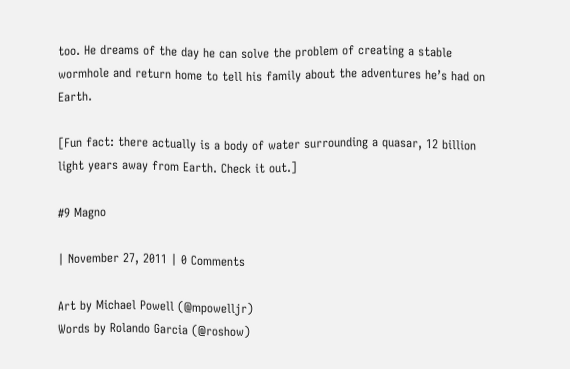too. He dreams of the day he can solve the problem of creating a stable wormhole and return home to tell his family about the adventures he’s had on Earth.

[Fun fact: there actually is a body of water surrounding a quasar, 12 billion light years away from Earth. Check it out.]

#9 Magno

| November 27, 2011 | 0 Comments

Art by Michael Powell (@mpowelljr)
Words by Rolando Garcia (@roshow)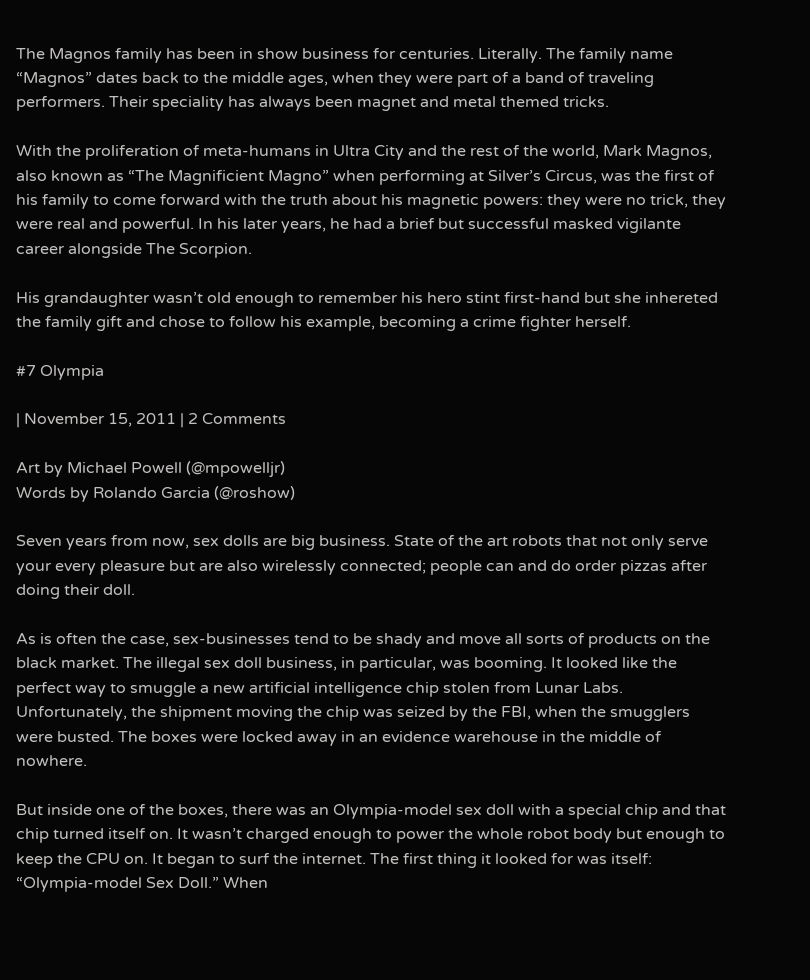The Magnos family has been in show business for centuries. Literally. The family name “Magnos” dates back to the middle ages, when they were part of a band of traveling performers. Their speciality has always been magnet and metal themed tricks.

With the proliferation of meta-humans in Ultra City and the rest of the world, Mark Magnos, also known as “The Magnificient Magno” when performing at Silver’s Circus, was the first of his family to come forward with the truth about his magnetic powers: they were no trick, they were real and powerful. In his later years, he had a brief but successful masked vigilante career alongside The Scorpion.

His grandaughter wasn’t old enough to remember his hero stint first-hand but she inhereted the family gift and chose to follow his example, becoming a crime fighter herself.

#7 Olympia

| November 15, 2011 | 2 Comments

Art by Michael Powell (@mpowelljr)
Words by Rolando Garcia (@roshow)

Seven years from now, sex dolls are big business. State of the art robots that not only serve your every pleasure but are also wirelessly connected; people can and do order pizzas after doing their doll.

As is often the case, sex-businesses tend to be shady and move all sorts of products on the black market. The illegal sex doll business, in particular, was booming. It looked like the perfect way to smuggle a new artificial intelligence chip stolen from Lunar Labs. Unfortunately, the shipment moving the chip was seized by the FBI, when the smugglers were busted. The boxes were locked away in an evidence warehouse in the middle of nowhere.

But inside one of the boxes, there was an Olympia-model sex doll with a special chip and that chip turned itself on. It wasn’t charged enough to power the whole robot body but enough to keep the CPU on. It began to surf the internet. The first thing it looked for was itself: “Olympia-model Sex Doll.” When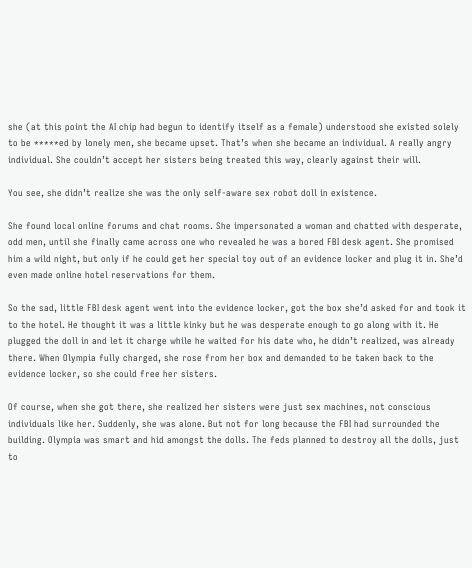she (at this point the AI chip had begun to identify itself as a female) understood she existed solely to be *****ed by lonely men, she became upset. That’s when she became an individual. A really angry individual. She couldn’t accept her sisters being treated this way, clearly against their will.

You see, she didn’t realize she was the only self-aware sex robot doll in existence.

She found local online forums and chat rooms. She impersonated a woman and chatted with desperate, odd men, until she finally came across one who revealed he was a bored FBI desk agent. She promised him a wild night, but only if he could get her special toy out of an evidence locker and plug it in. She’d even made online hotel reservations for them.

So the sad, little FBI desk agent went into the evidence locker, got the box she’d asked for and took it to the hotel. He thought it was a little kinky but he was desperate enough to go along with it. He plugged the doll in and let it charge while he waited for his date who, he didn’t realized, was already there. When Olympia fully charged, she rose from her box and demanded to be taken back to the evidence locker, so she could free her sisters.

Of course, when she got there, she realized her sisters were just sex machines, not conscious individuals like her. Suddenly, she was alone. But not for long because the FBI had surrounded the building. Olympia was smart and hid amongst the dolls. The feds planned to destroy all the dolls, just to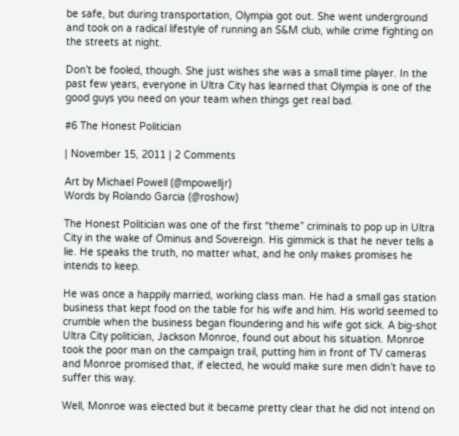be safe, but during transportation, Olympia got out. She went underground and took on a radical lifestyle of running an S&M club, while crime fighting on the streets at night.

Don’t be fooled, though. She just wishes she was a small time player. In the past few years, everyone in Ultra City has learned that Olympia is one of the good guys you need on your team when things get real bad.

#6 The Honest Politician

| November 15, 2011 | 2 Comments

Art by Michael Powell (@mpowelljr)
Words by Rolando Garcia (@roshow)

The Honest Politician was one of the first “theme” criminals to pop up in Ultra City in the wake of Ominus and Sovereign. His gimmick is that he never tells a lie. He speaks the truth, no matter what, and he only makes promises he intends to keep.

He was once a happily married, working class man. He had a small gas station business that kept food on the table for his wife and him. His world seemed to crumble when the business began floundering and his wife got sick. A big-shot Ultra City politician, Jackson Monroe, found out about his situation. Monroe took the poor man on the campaign trail, putting him in front of TV cameras and Monroe promised that, if elected, he would make sure men didn’t have to suffer this way.

Well, Monroe was elected but it became pretty clear that he did not intend on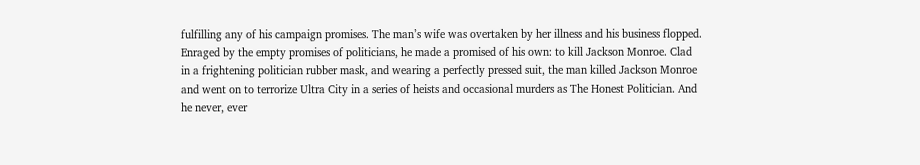fulfilling any of his campaign promises. The man’s wife was overtaken by her illness and his business flopped. Enraged by the empty promises of politicians, he made a promised of his own: to kill Jackson Monroe. Clad in a frightening politician rubber mask, and wearing a perfectly pressed suit, the man killed Jackson Monroe and went on to terrorize Ultra City in a series of heists and occasional murders as The Honest Politician. And he never, ever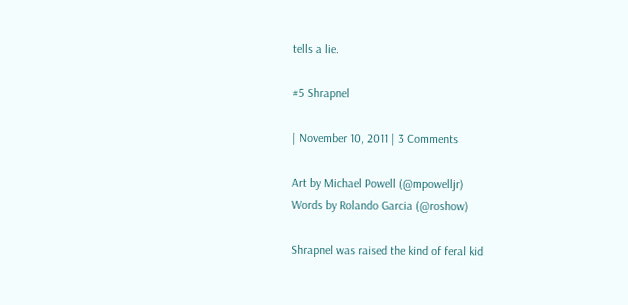tells a lie.

#5 Shrapnel

| November 10, 2011 | 3 Comments

Art by Michael Powell (@mpowelljr)
Words by Rolando Garcia (@roshow)

Shrapnel was raised the kind of feral kid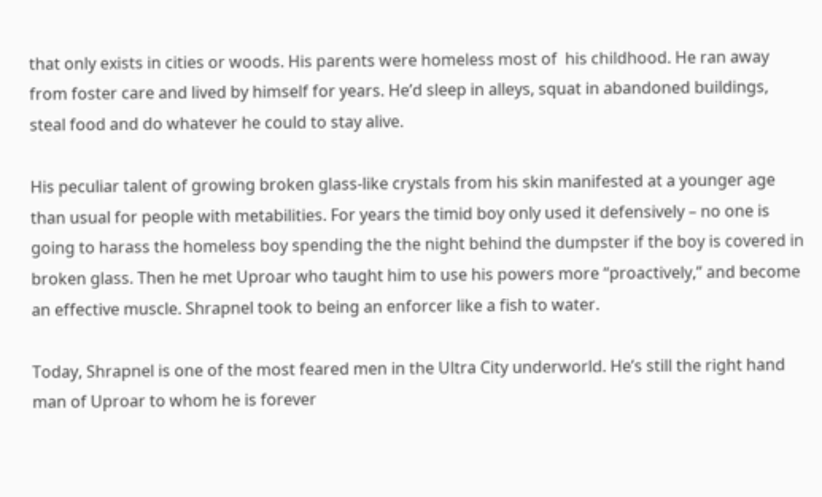that only exists in cities or woods. His parents were homeless most of  his childhood. He ran away from foster care and lived by himself for years. He’d sleep in alleys, squat in abandoned buildings, steal food and do whatever he could to stay alive.

His peculiar talent of growing broken glass-like crystals from his skin manifested at a younger age than usual for people with metabilities. For years the timid boy only used it defensively – no one is going to harass the homeless boy spending the the night behind the dumpster if the boy is covered in broken glass. Then he met Uproar who taught him to use his powers more “proactively,” and become an effective muscle. Shrapnel took to being an enforcer like a fish to water.

Today, Shrapnel is one of the most feared men in the Ultra City underworld. He’s still the right hand man of Uproar to whom he is forever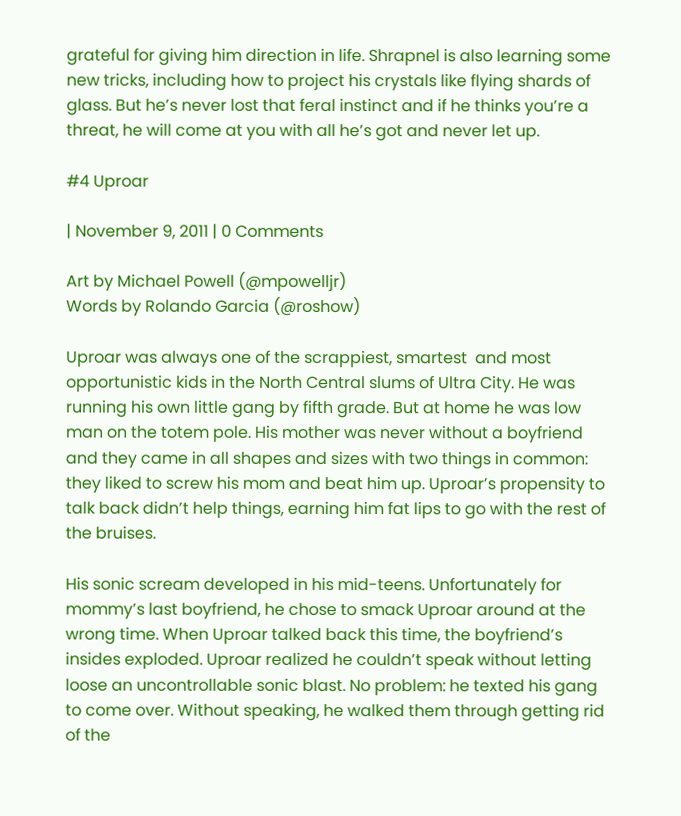grateful for giving him direction in life. Shrapnel is also learning some new tricks, including how to project his crystals like flying shards of glass. But he’s never lost that feral instinct and if he thinks you’re a  threat, he will come at you with all he’s got and never let up.

#4 Uproar

| November 9, 2011 | 0 Comments

Art by Michael Powell (@mpowelljr)
Words by Rolando Garcia (@roshow)

Uproar was always one of the scrappiest, smartest  and most opportunistic kids in the North Central slums of Ultra City. He was running his own little gang by fifth grade. But at home he was low man on the totem pole. His mother was never without a boyfriend and they came in all shapes and sizes with two things in common: they liked to screw his mom and beat him up. Uproar’s propensity to talk back didn’t help things, earning him fat lips to go with the rest of the bruises.

His sonic scream developed in his mid-teens. Unfortunately for mommy’s last boyfriend, he chose to smack Uproar around at the wrong time. When Uproar talked back this time, the boyfriend’s insides exploded. Uproar realized he couldn’t speak without letting loose an uncontrollable sonic blast. No problem: he texted his gang to come over. Without speaking, he walked them through getting rid of the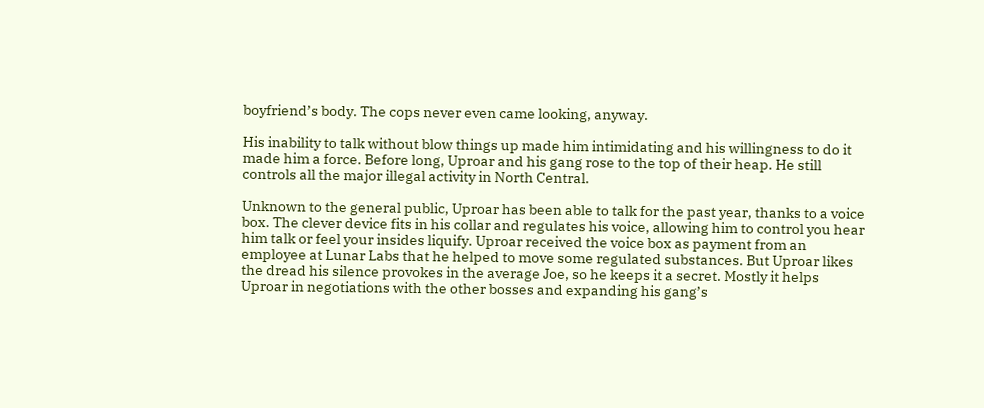boyfriend’s body. The cops never even came looking, anyway.

His inability to talk without blow things up made him intimidating and his willingness to do it made him a force. Before long, Uproar and his gang rose to the top of their heap. He still controls all the major illegal activity in North Central.

Unknown to the general public, Uproar has been able to talk for the past year, thanks to a voice box. The clever device fits in his collar and regulates his voice, allowing him to control you hear him talk or feel your insides liquify. Uproar received the voice box as payment from an employee at Lunar Labs that he helped to move some regulated substances. But Uproar likes the dread his silence provokes in the average Joe, so he keeps it a secret. Mostly it helps Uproar in negotiations with the other bosses and expanding his gang’s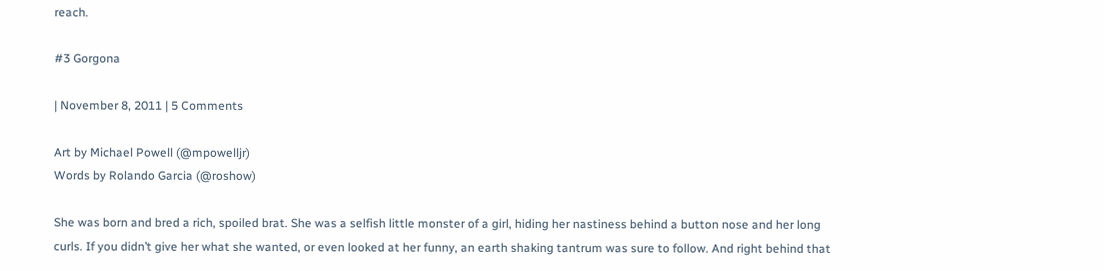reach.

#3 Gorgona

| November 8, 2011 | 5 Comments

Art by Michael Powell (@mpowelljr)
Words by Rolando Garcia (@roshow)

She was born and bred a rich, spoiled brat. She was a selfish little monster of a girl, hiding her nastiness behind a button nose and her long curls. If you didn’t give her what she wanted, or even looked at her funny, an earth shaking tantrum was sure to follow. And right behind that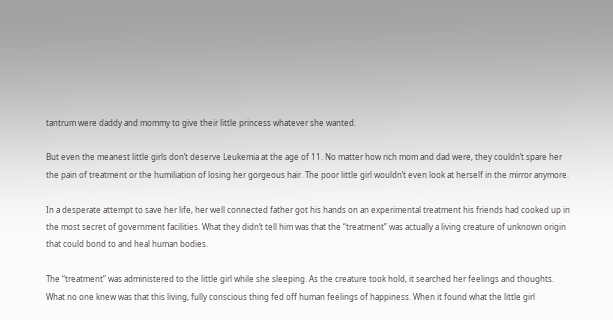tantrum were daddy and mommy to give their little princess whatever she wanted.

But even the meanest little girls don’t deserve Leukemia at the age of 11. No matter how rich mom and dad were, they couldn’t spare her the pain of treatment or the humiliation of losing her gorgeous hair. The poor little girl wouldn’t even look at herself in the mirror anymore.

In a desperate attempt to save her life, her well connected father got his hands on an experimental treatment his friends had cooked up in the most secret of government facilities. What they didn’t tell him was that the “treatment” was actually a living creature of unknown origin that could bond to and heal human bodies.

The “treatment” was administered to the little girl while she sleeping. As the creature took hold, it searched her feelings and thoughts. What no one knew was that this living, fully conscious thing fed off human feelings of happiness. When it found what the little girl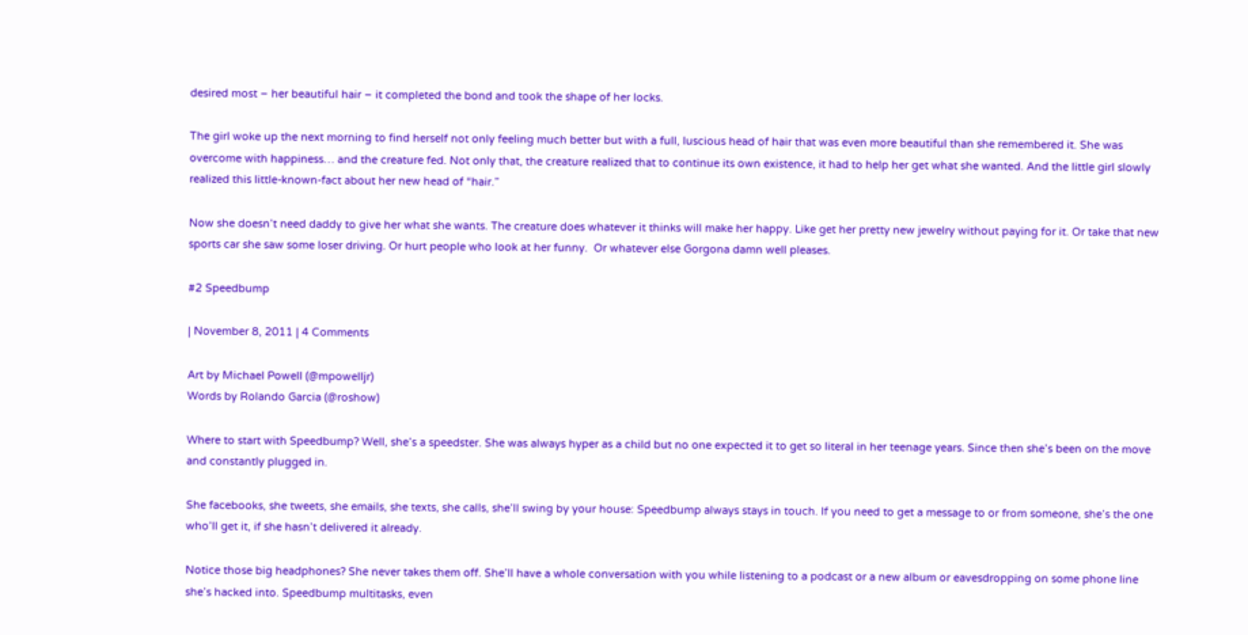desired most – her beautiful hair – it completed the bond and took the shape of her locks.

The girl woke up the next morning to find herself not only feeling much better but with a full, luscious head of hair that was even more beautiful than she remembered it. She was overcome with happiness… and the creature fed. Not only that, the creature realized that to continue its own existence, it had to help her get what she wanted. And the little girl slowly realized this little-known-fact about her new head of “hair.”

Now she doesn’t need daddy to give her what she wants. The creature does whatever it thinks will make her happy. Like get her pretty new jewelry without paying for it. Or take that new sports car she saw some loser driving. Or hurt people who look at her funny.  Or whatever else Gorgona damn well pleases.

#2 Speedbump

| November 8, 2011 | 4 Comments

Art by Michael Powell (@mpowelljr)
Words by Rolando Garcia (@roshow)

Where to start with Speedbump? Well, she’s a speedster. She was always hyper as a child but no one expected it to get so literal in her teenage years. Since then she’s been on the move and constantly plugged in.

She facebooks, she tweets, she emails, she texts, she calls, she’ll swing by your house: Speedbump always stays in touch. If you need to get a message to or from someone, she’s the one who’ll get it, if she hasn’t delivered it already.

Notice those big headphones? She never takes them off. She’ll have a whole conversation with you while listening to a podcast or a new album or eavesdropping on some phone line she’s hacked into. Speedbump multitasks, even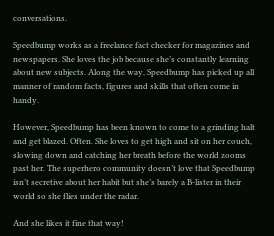conversations.

Speedbump works as a freelance fact checker for magazines and newspapers. She loves the job because she’s constantly learning about new subjects. Along the way, Speedbump has picked up all manner of random facts, figures and skills that often come in handy.

However, Speedbump has been known to come to a grinding halt and get blazed. Often. She loves to get high and sit on her couch, slowing down and catching her breath before the world zooms past her. The superhero community doesn’t love that Speedbump isn’t secretive about her habit but she’s barely a B-lister in their world so she flies under the radar.

And she likes it fine that way!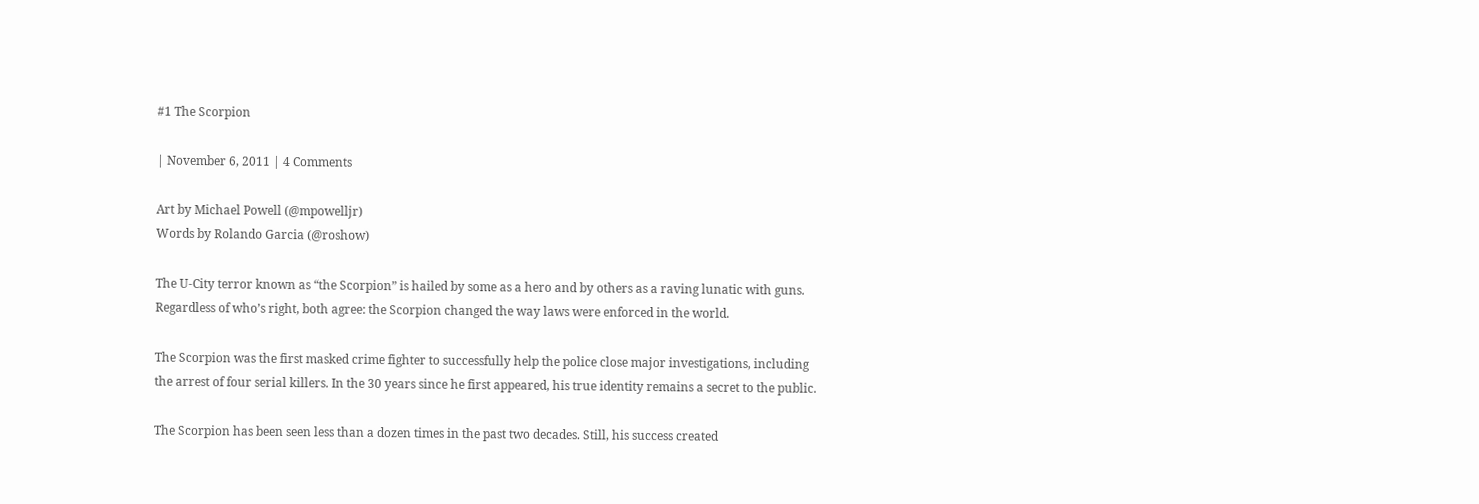#1 The Scorpion

| November 6, 2011 | 4 Comments

Art by Michael Powell (@mpowelljr)
Words by Rolando Garcia (@roshow)

The U-City terror known as “the Scorpion” is hailed by some as a hero and by others as a raving lunatic with guns. Regardless of who’s right, both agree: the Scorpion changed the way laws were enforced in the world.

The Scorpion was the first masked crime fighter to successfully help the police close major investigations, including the arrest of four serial killers. In the 30 years since he first appeared, his true identity remains a secret to the public.

The Scorpion has been seen less than a dozen times in the past two decades. Still, his success created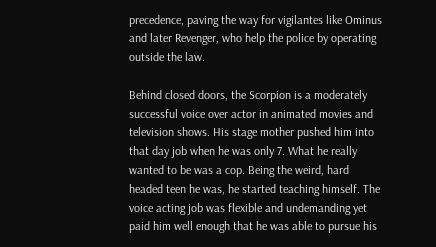precedence, paving the way for vigilantes like Ominus and later Revenger, who help the police by operating outside the law.

Behind closed doors, the Scorpion is a moderately successful voice over actor in animated movies and television shows. His stage mother pushed him into that day job when he was only 7. What he really wanted to be was a cop. Being the weird, hard headed teen he was, he started teaching himself. The voice acting job was flexible and undemanding yet paid him well enough that he was able to pursue his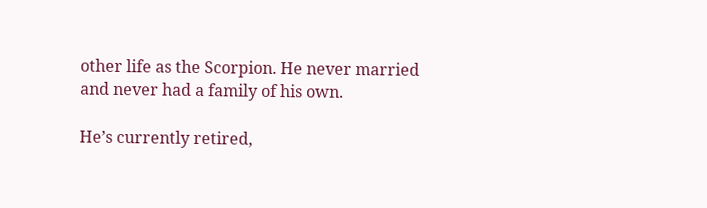other life as the Scorpion. He never married and never had a family of his own.

He’s currently retired,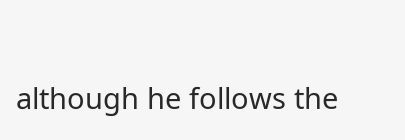although he follows the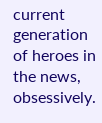current generation of heroes in the news, obsessively.